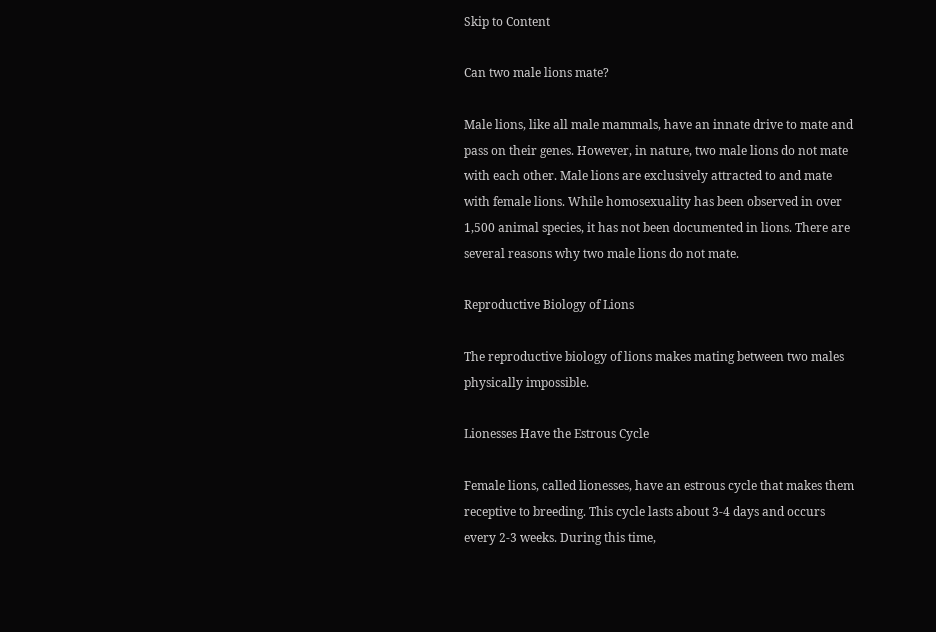Skip to Content

Can two male lions mate?

Male lions, like all male mammals, have an innate drive to mate and pass on their genes. However, in nature, two male lions do not mate with each other. Male lions are exclusively attracted to and mate with female lions. While homosexuality has been observed in over 1,500 animal species, it has not been documented in lions. There are several reasons why two male lions do not mate.

Reproductive Biology of Lions

The reproductive biology of lions makes mating between two males physically impossible.

Lionesses Have the Estrous Cycle

Female lions, called lionesses, have an estrous cycle that makes them receptive to breeding. This cycle lasts about 3-4 days and occurs every 2-3 weeks. During this time,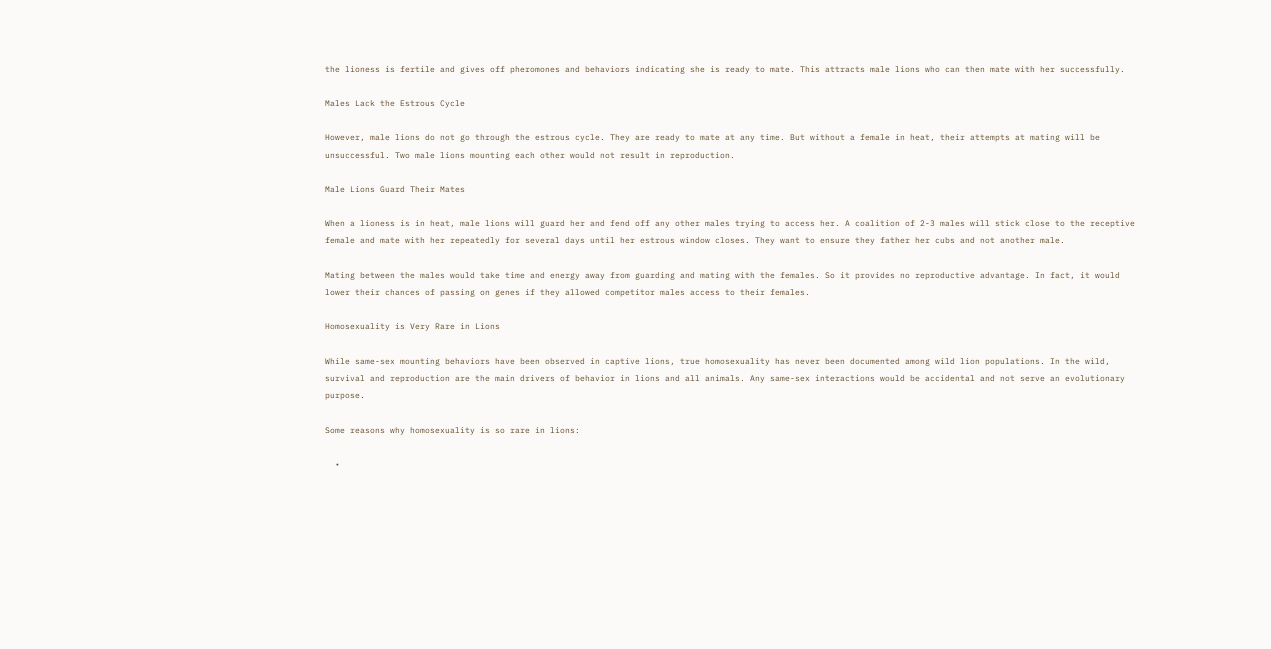the lioness is fertile and gives off pheromones and behaviors indicating she is ready to mate. This attracts male lions who can then mate with her successfully.

Males Lack the Estrous Cycle

However, male lions do not go through the estrous cycle. They are ready to mate at any time. But without a female in heat, their attempts at mating will be unsuccessful. Two male lions mounting each other would not result in reproduction.

Male Lions Guard Their Mates

When a lioness is in heat, male lions will guard her and fend off any other males trying to access her. A coalition of 2-3 males will stick close to the receptive female and mate with her repeatedly for several days until her estrous window closes. They want to ensure they father her cubs and not another male.

Mating between the males would take time and energy away from guarding and mating with the females. So it provides no reproductive advantage. In fact, it would lower their chances of passing on genes if they allowed competitor males access to their females.

Homosexuality is Very Rare in Lions

While same-sex mounting behaviors have been observed in captive lions, true homosexuality has never been documented among wild lion populations. In the wild, survival and reproduction are the main drivers of behavior in lions and all animals. Any same-sex interactions would be accidental and not serve an evolutionary purpose.

Some reasons why homosexuality is so rare in lions:

  •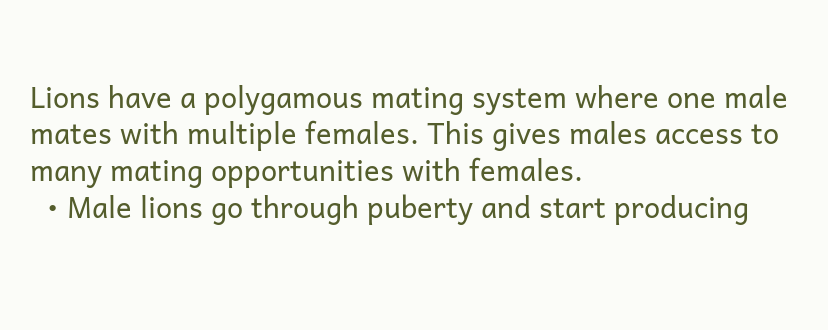Lions have a polygamous mating system where one male mates with multiple females. This gives males access to many mating opportunities with females.
  • Male lions go through puberty and start producing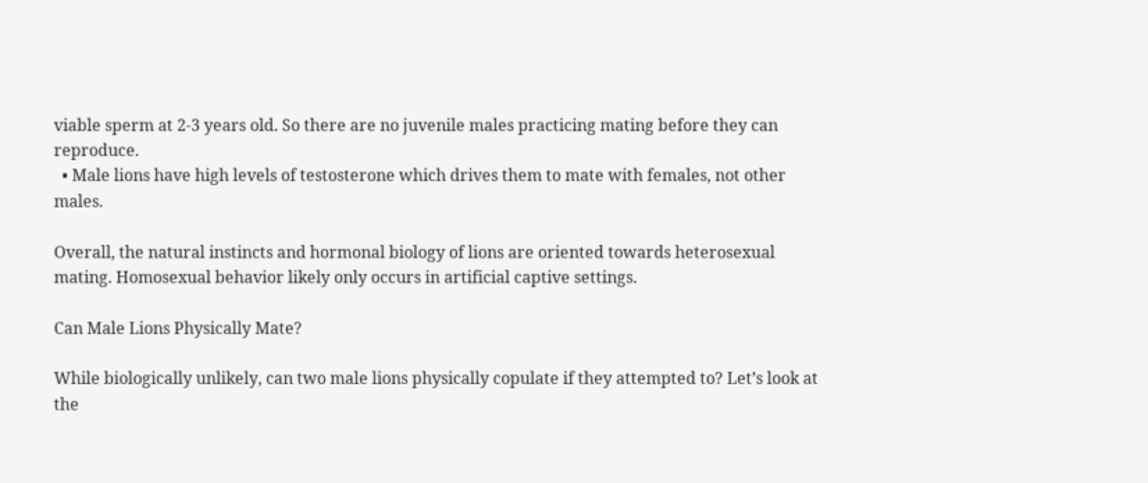viable sperm at 2-3 years old. So there are no juvenile males practicing mating before they can reproduce.
  • Male lions have high levels of testosterone which drives them to mate with females, not other males.

Overall, the natural instincts and hormonal biology of lions are oriented towards heterosexual mating. Homosexual behavior likely only occurs in artificial captive settings.

Can Male Lions Physically Mate?

While biologically unlikely, can two male lions physically copulate if they attempted to? Let’s look at the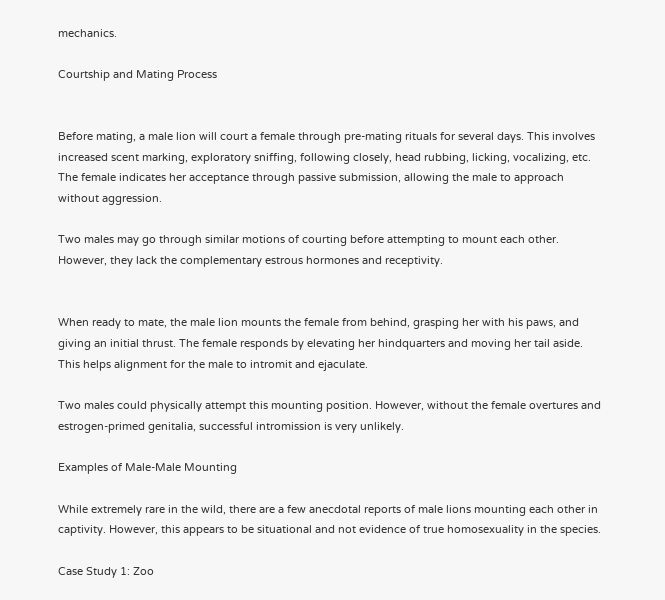mechanics.

Courtship and Mating Process


Before mating, a male lion will court a female through pre-mating rituals for several days. This involves increased scent marking, exploratory sniffing, following closely, head rubbing, licking, vocalizing, etc. The female indicates her acceptance through passive submission, allowing the male to approach without aggression.

Two males may go through similar motions of courting before attempting to mount each other. However, they lack the complementary estrous hormones and receptivity.


When ready to mate, the male lion mounts the female from behind, grasping her with his paws, and giving an initial thrust. The female responds by elevating her hindquarters and moving her tail aside. This helps alignment for the male to intromit and ejaculate.

Two males could physically attempt this mounting position. However, without the female overtures and estrogen-primed genitalia, successful intromission is very unlikely.

Examples of Male-Male Mounting

While extremely rare in the wild, there are a few anecdotal reports of male lions mounting each other in captivity. However, this appears to be situational and not evidence of true homosexuality in the species.

Case Study 1: Zoo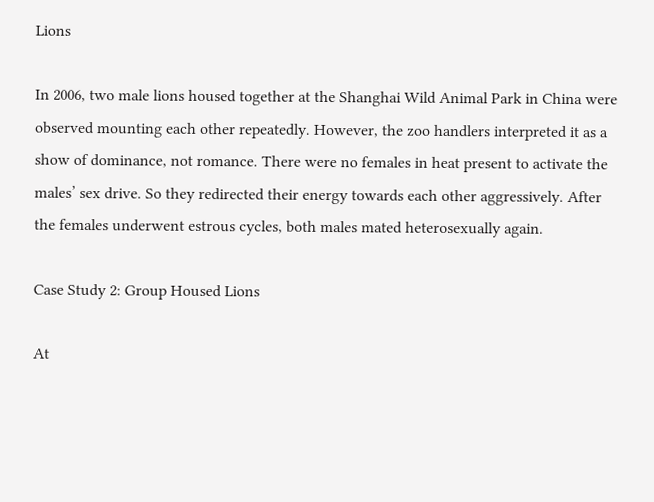Lions

In 2006, two male lions housed together at the Shanghai Wild Animal Park in China were observed mounting each other repeatedly. However, the zoo handlers interpreted it as a show of dominance, not romance. There were no females in heat present to activate the males’ sex drive. So they redirected their energy towards each other aggressively. After the females underwent estrous cycles, both males mated heterosexually again.

Case Study 2: Group Housed Lions

At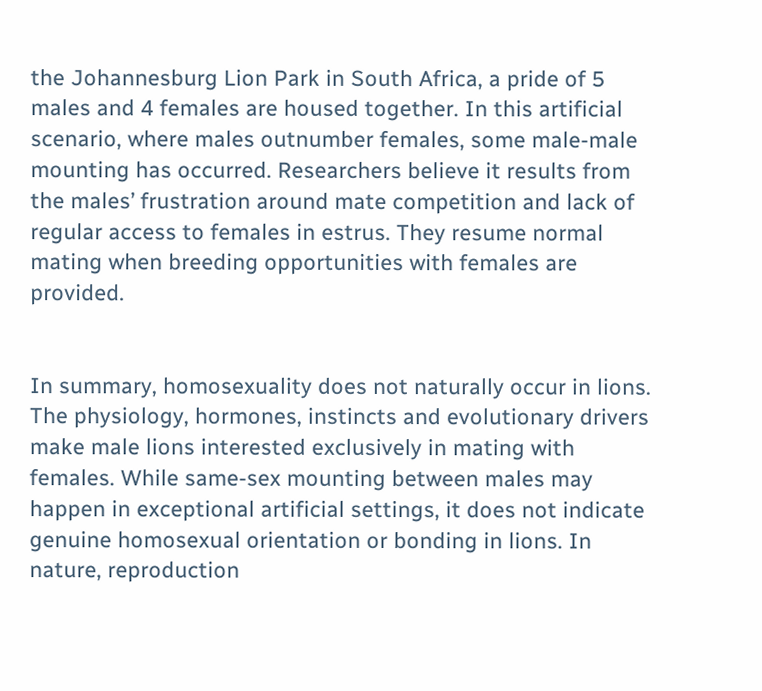the Johannesburg Lion Park in South Africa, a pride of 5 males and 4 females are housed together. In this artificial scenario, where males outnumber females, some male-male mounting has occurred. Researchers believe it results from the males’ frustration around mate competition and lack of regular access to females in estrus. They resume normal mating when breeding opportunities with females are provided.


In summary, homosexuality does not naturally occur in lions. The physiology, hormones, instincts and evolutionary drivers make male lions interested exclusively in mating with females. While same-sex mounting between males may happen in exceptional artificial settings, it does not indicate genuine homosexual orientation or bonding in lions. In nature, reproduction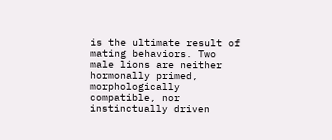is the ultimate result of mating behaviors. Two male lions are neither hormonally primed, morphologically compatible, nor instinctually driven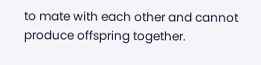to mate with each other and cannot produce offspring together.